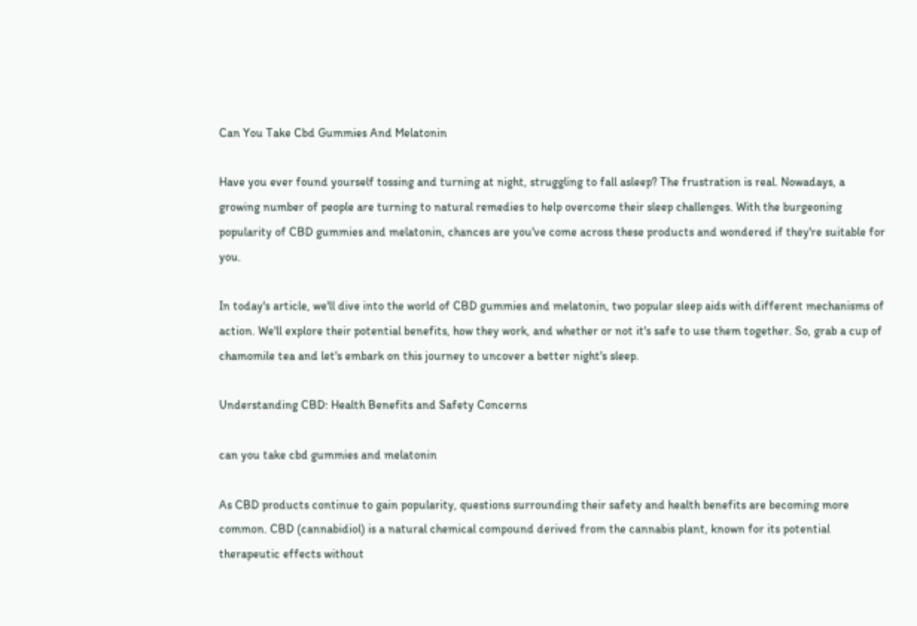Can You Take Cbd Gummies And Melatonin

Have you ever found yourself tossing and turning at night, struggling to fall asleep? The frustration is real. Nowadays, a growing number of people are turning to natural remedies to help overcome their sleep challenges. With the burgeoning popularity of CBD gummies and melatonin, chances are you've come across these products and wondered if they're suitable for you.

In today's article, we'll dive into the world of CBD gummies and melatonin, two popular sleep aids with different mechanisms of action. We'll explore their potential benefits, how they work, and whether or not it's safe to use them together. So, grab a cup of chamomile tea and let's embark on this journey to uncover a better night's sleep.

Understanding CBD: Health Benefits and Safety Concerns

can you take cbd gummies and melatonin

As CBD products continue to gain popularity, questions surrounding their safety and health benefits are becoming more common. CBD (cannabidiol) is a natural chemical compound derived from the cannabis plant, known for its potential therapeutic effects without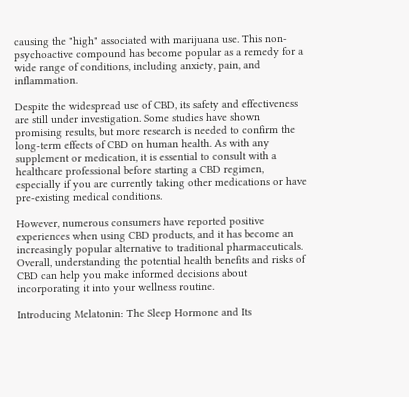causing the "high" associated with marijuana use. This non-psychoactive compound has become popular as a remedy for a wide range of conditions, including anxiety, pain, and inflammation.

Despite the widespread use of CBD, its safety and effectiveness are still under investigation. Some studies have shown promising results, but more research is needed to confirm the long-term effects of CBD on human health. As with any supplement or medication, it is essential to consult with a healthcare professional before starting a CBD regimen, especially if you are currently taking other medications or have pre-existing medical conditions.

However, numerous consumers have reported positive experiences when using CBD products, and it has become an increasingly popular alternative to traditional pharmaceuticals. Overall, understanding the potential health benefits and risks of CBD can help you make informed decisions about incorporating it into your wellness routine.

Introducing Melatonin: The Sleep Hormone and Its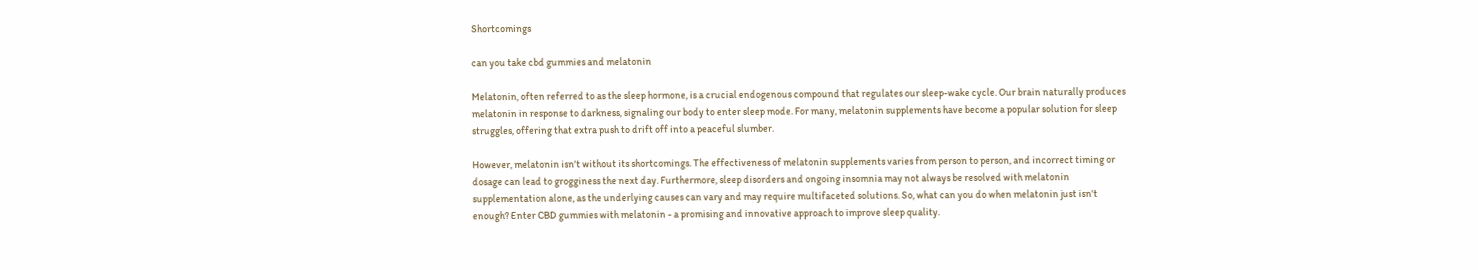Shortcomings

can you take cbd gummies and melatonin

Melatonin, often referred to as the sleep hormone, is a crucial endogenous compound that regulates our sleep-wake cycle. Our brain naturally produces melatonin in response to darkness, signaling our body to enter sleep mode. For many, melatonin supplements have become a popular solution for sleep struggles, offering that extra push to drift off into a peaceful slumber.

However, melatonin isn't without its shortcomings. The effectiveness of melatonin supplements varies from person to person, and incorrect timing or dosage can lead to grogginess the next day. Furthermore, sleep disorders and ongoing insomnia may not always be resolved with melatonin supplementation alone, as the underlying causes can vary and may require multifaceted solutions. So, what can you do when melatonin just isn't enough? Enter CBD gummies with melatonin - a promising and innovative approach to improve sleep quality.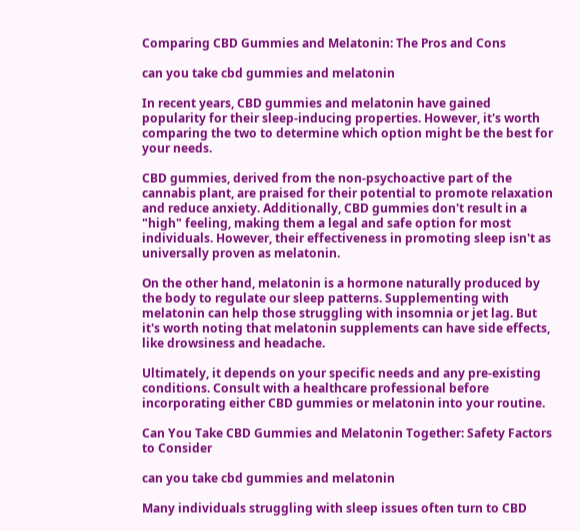Comparing CBD Gummies and Melatonin: The Pros and Cons

can you take cbd gummies and melatonin

In recent years, CBD gummies and melatonin have gained popularity for their sleep-inducing properties. However, it's worth comparing the two to determine which option might be the best for your needs.

CBD gummies, derived from the non-psychoactive part of the cannabis plant, are praised for their potential to promote relaxation and reduce anxiety. Additionally, CBD gummies don't result in a "high" feeling, making them a legal and safe option for most individuals. However, their effectiveness in promoting sleep isn't as universally proven as melatonin.

On the other hand, melatonin is a hormone naturally produced by the body to regulate our sleep patterns. Supplementing with melatonin can help those struggling with insomnia or jet lag. But it's worth noting that melatonin supplements can have side effects, like drowsiness and headache.

Ultimately, it depends on your specific needs and any pre-existing conditions. Consult with a healthcare professional before incorporating either CBD gummies or melatonin into your routine.

Can You Take CBD Gummies and Melatonin Together: Safety Factors to Consider

can you take cbd gummies and melatonin

Many individuals struggling with sleep issues often turn to CBD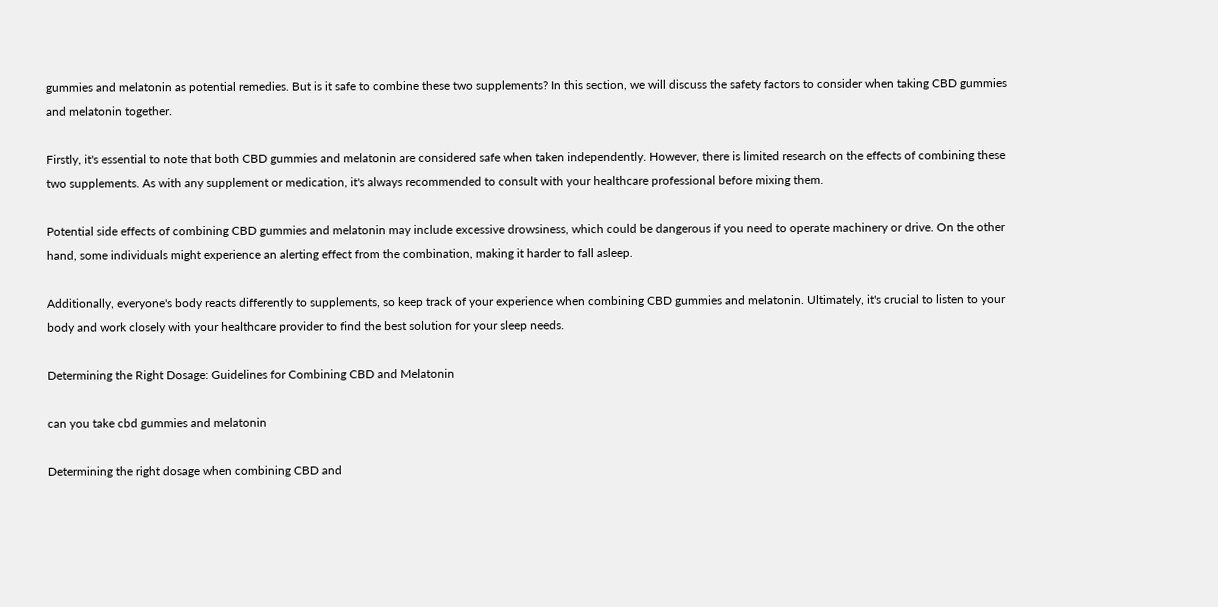gummies and melatonin as potential remedies. But is it safe to combine these two supplements? In this section, we will discuss the safety factors to consider when taking CBD gummies and melatonin together.

Firstly, it's essential to note that both CBD gummies and melatonin are considered safe when taken independently. However, there is limited research on the effects of combining these two supplements. As with any supplement or medication, it's always recommended to consult with your healthcare professional before mixing them.

Potential side effects of combining CBD gummies and melatonin may include excessive drowsiness, which could be dangerous if you need to operate machinery or drive. On the other hand, some individuals might experience an alerting effect from the combination, making it harder to fall asleep.

Additionally, everyone's body reacts differently to supplements, so keep track of your experience when combining CBD gummies and melatonin. Ultimately, it's crucial to listen to your body and work closely with your healthcare provider to find the best solution for your sleep needs.

Determining the Right Dosage: Guidelines for Combining CBD and Melatonin

can you take cbd gummies and melatonin

Determining the right dosage when combining CBD and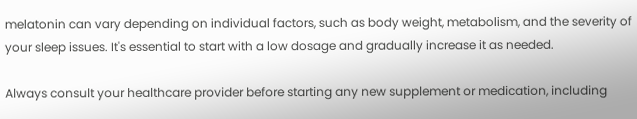melatonin can vary depending on individual factors, such as body weight, metabolism, and the severity of your sleep issues. It's essential to start with a low dosage and gradually increase it as needed.

Always consult your healthcare provider before starting any new supplement or medication, including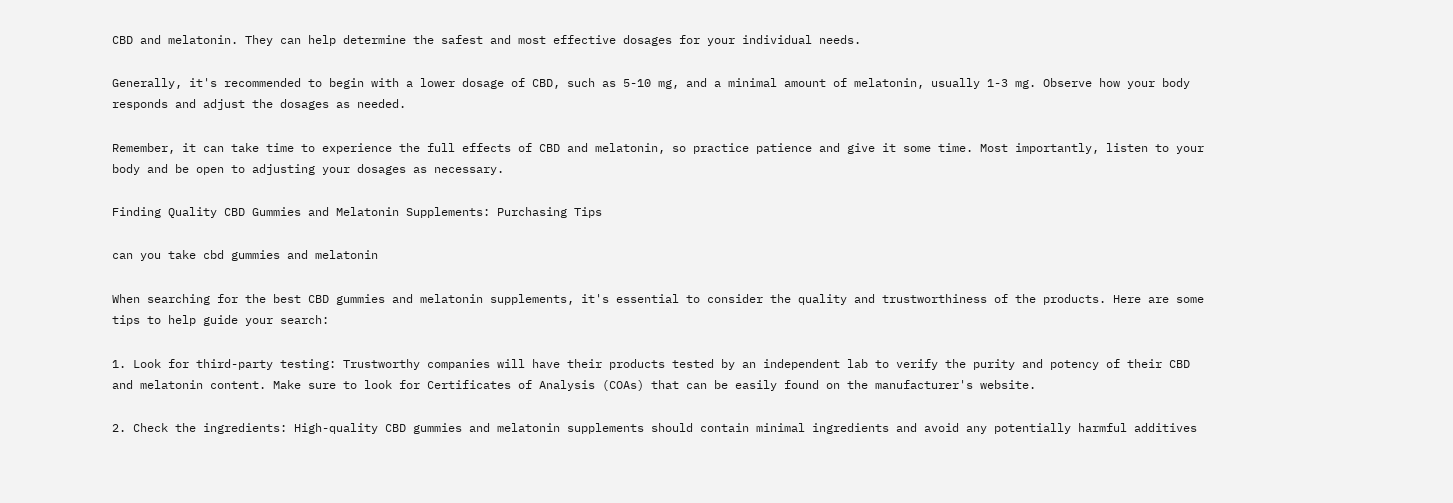CBD and melatonin. They can help determine the safest and most effective dosages for your individual needs.

Generally, it's recommended to begin with a lower dosage of CBD, such as 5-10 mg, and a minimal amount of melatonin, usually 1-3 mg. Observe how your body responds and adjust the dosages as needed.

Remember, it can take time to experience the full effects of CBD and melatonin, so practice patience and give it some time. Most importantly, listen to your body and be open to adjusting your dosages as necessary.

Finding Quality CBD Gummies and Melatonin Supplements: Purchasing Tips

can you take cbd gummies and melatonin

When searching for the best CBD gummies and melatonin supplements, it's essential to consider the quality and trustworthiness of the products. Here are some tips to help guide your search:

1. Look for third-party testing: Trustworthy companies will have their products tested by an independent lab to verify the purity and potency of their CBD and melatonin content. Make sure to look for Certificates of Analysis (COAs) that can be easily found on the manufacturer's website.

2. Check the ingredients: High-quality CBD gummies and melatonin supplements should contain minimal ingredients and avoid any potentially harmful additives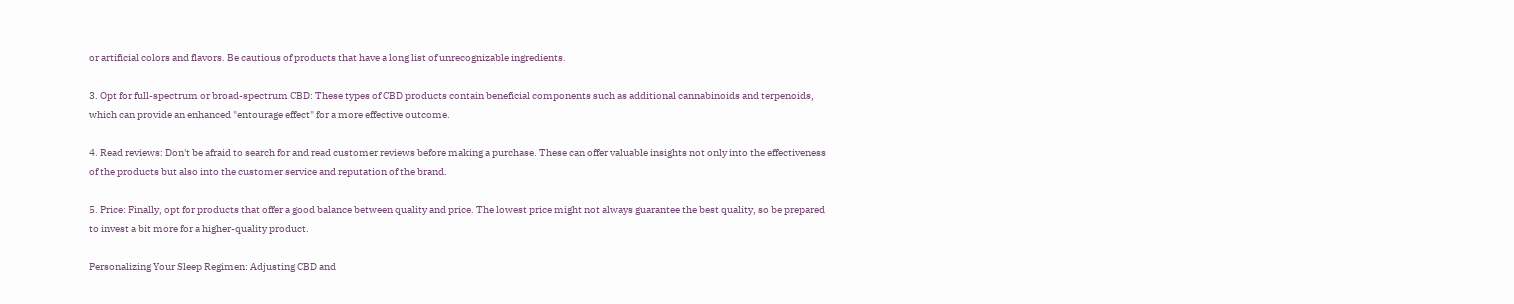or artificial colors and flavors. Be cautious of products that have a long list of unrecognizable ingredients.

3. Opt for full-spectrum or broad-spectrum CBD: These types of CBD products contain beneficial components such as additional cannabinoids and terpenoids, which can provide an enhanced "entourage effect" for a more effective outcome.

4. Read reviews: Don't be afraid to search for and read customer reviews before making a purchase. These can offer valuable insights not only into the effectiveness of the products but also into the customer service and reputation of the brand.

5. Price: Finally, opt for products that offer a good balance between quality and price. The lowest price might not always guarantee the best quality, so be prepared to invest a bit more for a higher-quality product.

Personalizing Your Sleep Regimen: Adjusting CBD and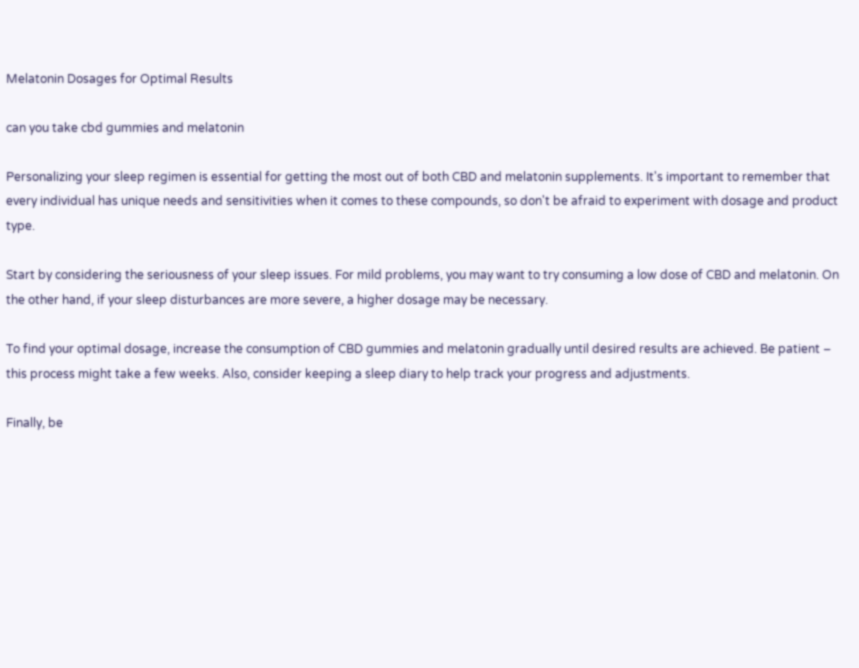Melatonin Dosages for Optimal Results

can you take cbd gummies and melatonin

Personalizing your sleep regimen is essential for getting the most out of both CBD and melatonin supplements. It's important to remember that every individual has unique needs and sensitivities when it comes to these compounds, so don't be afraid to experiment with dosage and product type.

Start by considering the seriousness of your sleep issues. For mild problems, you may want to try consuming a low dose of CBD and melatonin. On the other hand, if your sleep disturbances are more severe, a higher dosage may be necessary.

To find your optimal dosage, increase the consumption of CBD gummies and melatonin gradually until desired results are achieved. Be patient – this process might take a few weeks. Also, consider keeping a sleep diary to help track your progress and adjustments.

Finally, be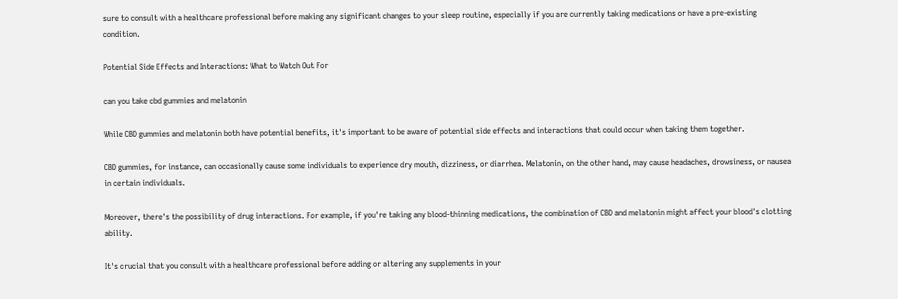sure to consult with a healthcare professional before making any significant changes to your sleep routine, especially if you are currently taking medications or have a pre-existing condition.

Potential Side Effects and Interactions: What to Watch Out For

can you take cbd gummies and melatonin

While CBD gummies and melatonin both have potential benefits, it's important to be aware of potential side effects and interactions that could occur when taking them together.

CBD gummies, for instance, can occasionally cause some individuals to experience dry mouth, dizziness, or diarrhea. Melatonin, on the other hand, may cause headaches, drowsiness, or nausea in certain individuals.

Moreover, there's the possibility of drug interactions. For example, if you're taking any blood-thinning medications, the combination of CBD and melatonin might affect your blood's clotting ability.

It's crucial that you consult with a healthcare professional before adding or altering any supplements in your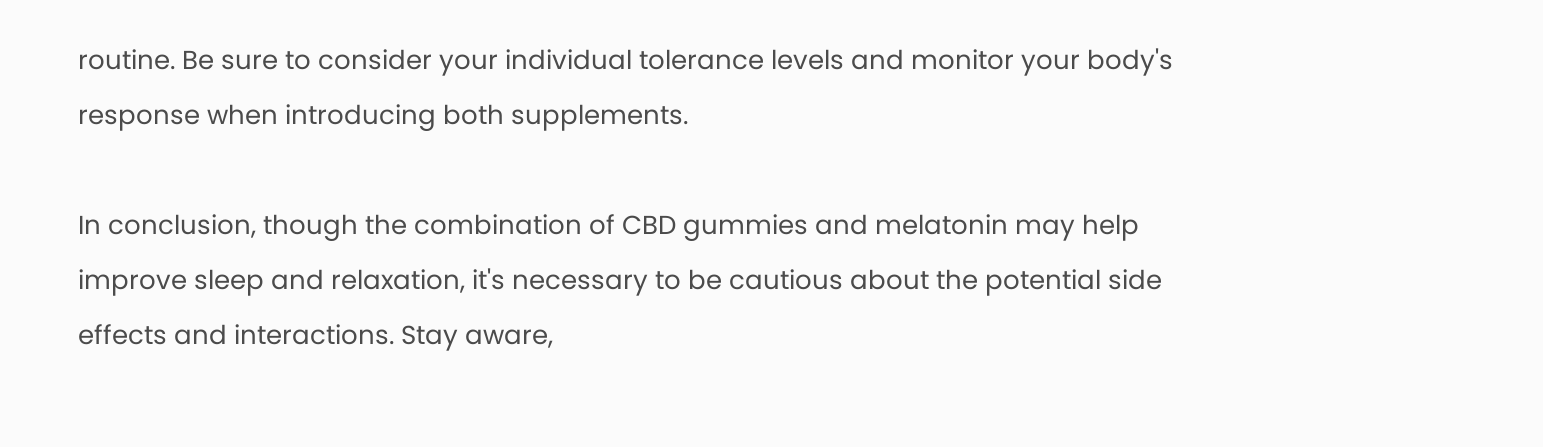routine. Be sure to consider your individual tolerance levels and monitor your body's response when introducing both supplements.

In conclusion, though the combination of CBD gummies and melatonin may help improve sleep and relaxation, it's necessary to be cautious about the potential side effects and interactions. Stay aware,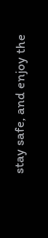stay safe, and enjoy the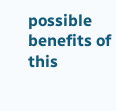possible benefits of this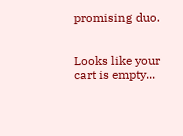promising duo.


Looks like your cart is empty...